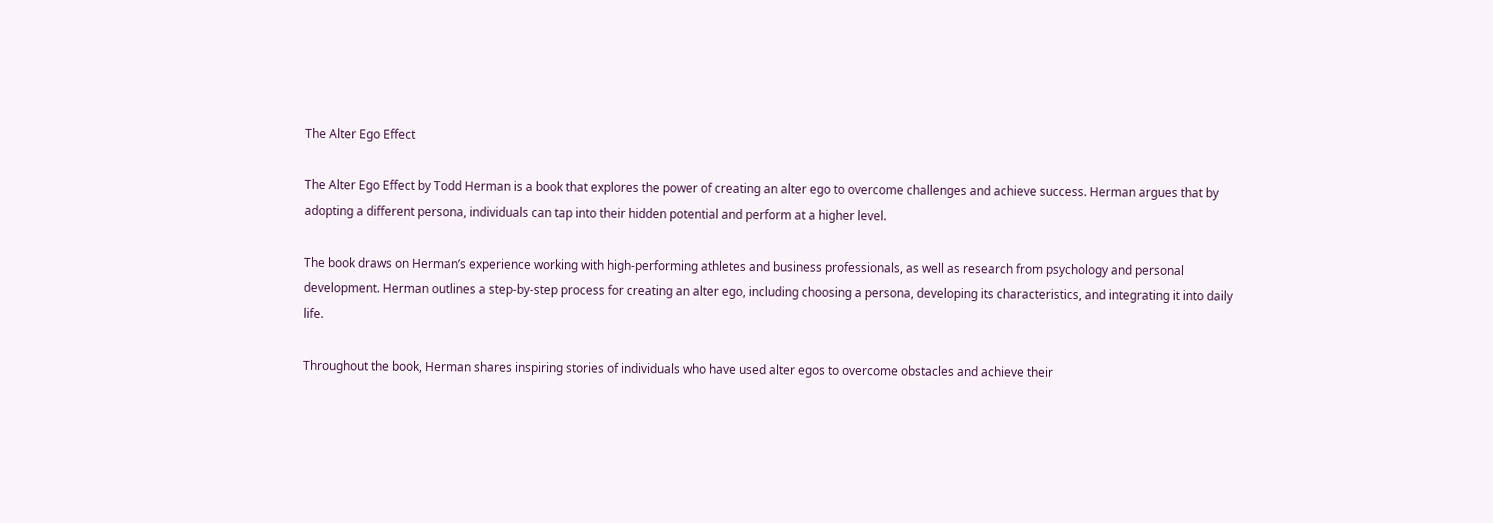The Alter Ego Effect

The Alter Ego Effect by Todd Herman is a book that explores the power of creating an alter ego to overcome challenges and achieve success. Herman argues that by adopting a different persona, individuals can tap into their hidden potential and perform at a higher level.

The book draws on Herman’s experience working with high-performing athletes and business professionals, as well as research from psychology and personal development. Herman outlines a step-by-step process for creating an alter ego, including choosing a persona, developing its characteristics, and integrating it into daily life.

Throughout the book, Herman shares inspiring stories of individuals who have used alter egos to overcome obstacles and achieve their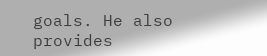goals. He also provides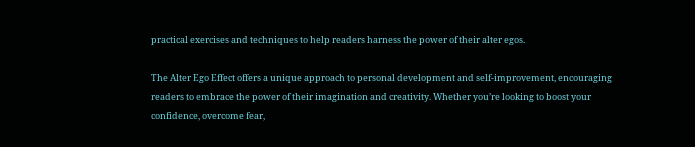practical exercises and techniques to help readers harness the power of their alter egos.

The Alter Ego Effect offers a unique approach to personal development and self-improvement, encouraging readers to embrace the power of their imagination and creativity. Whether you’re looking to boost your confidence, overcome fear,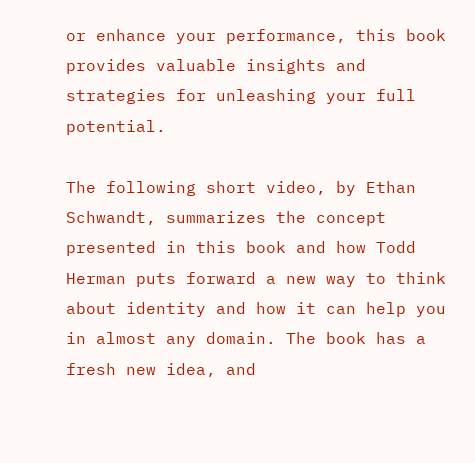or enhance your performance, this book provides valuable insights and strategies for unleashing your full potential.

The following short video, by Ethan Schwandt, summarizes the concept presented in this book and how Todd Herman puts forward a new way to think about identity and how it can help you in almost any domain. The book has a fresh new idea, and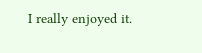I really enjoyed it.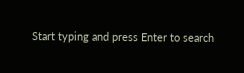Start typing and press Enter to search